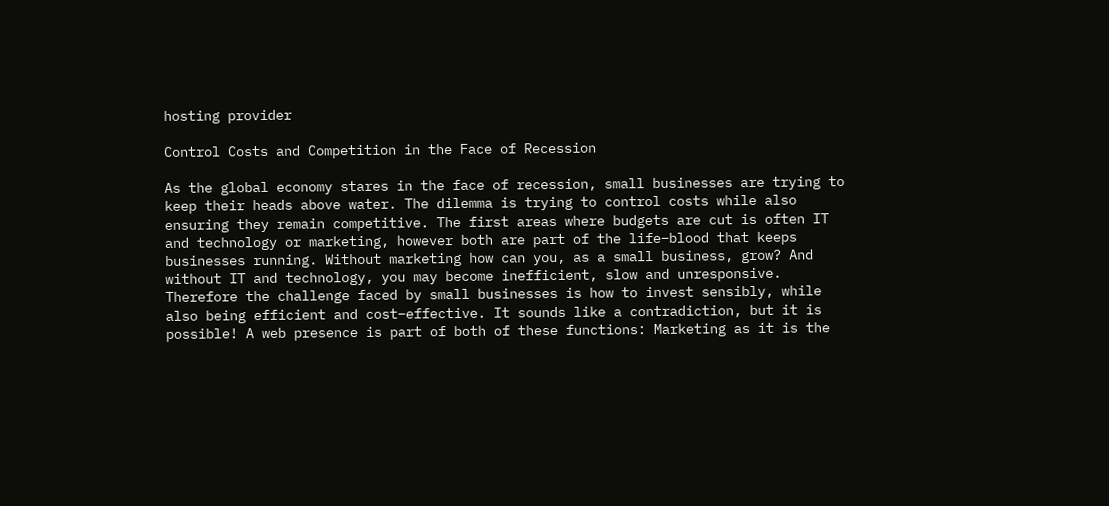hosting provider

Control Costs and Competition in the Face of Recession

As the global economy stares in the face of recession, small businesses are trying to keep their heads above water. The dilemma is trying to control costs while also ensuring they remain competitive. The first areas where budgets are cut is often IT and technology or marketing, however both are part of the life–blood that keeps businesses running. Without marketing how can you, as a small business, grow? And without IT and technology, you may become inefficient, slow and unresponsive. Therefore the challenge faced by small businesses is how to invest sensibly, while also being efficient and cost–effective. It sounds like a contradiction, but it is possible! A web presence is part of both of these functions: Marketing as it is the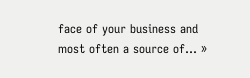face of your business and most often a source of... »